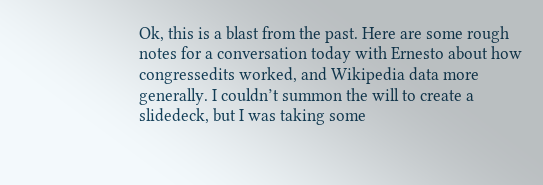Ok, this is a blast from the past. Here are some rough notes for a conversation today with Ernesto about how congressedits worked, and Wikipedia data more generally. I couldn’t summon the will to create a slidedeck, but I was taking some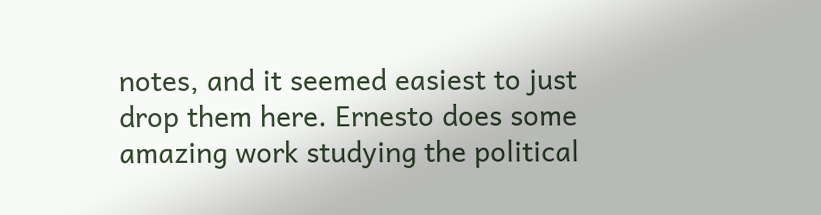notes, and it seemed easiest to just drop them here. Ernesto does some amazing work studying the political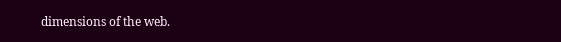dimensions of the web.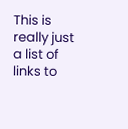This is really just a list of links to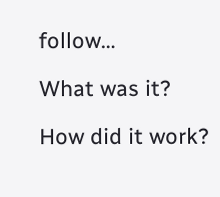follow…

What was it?

How did it work?